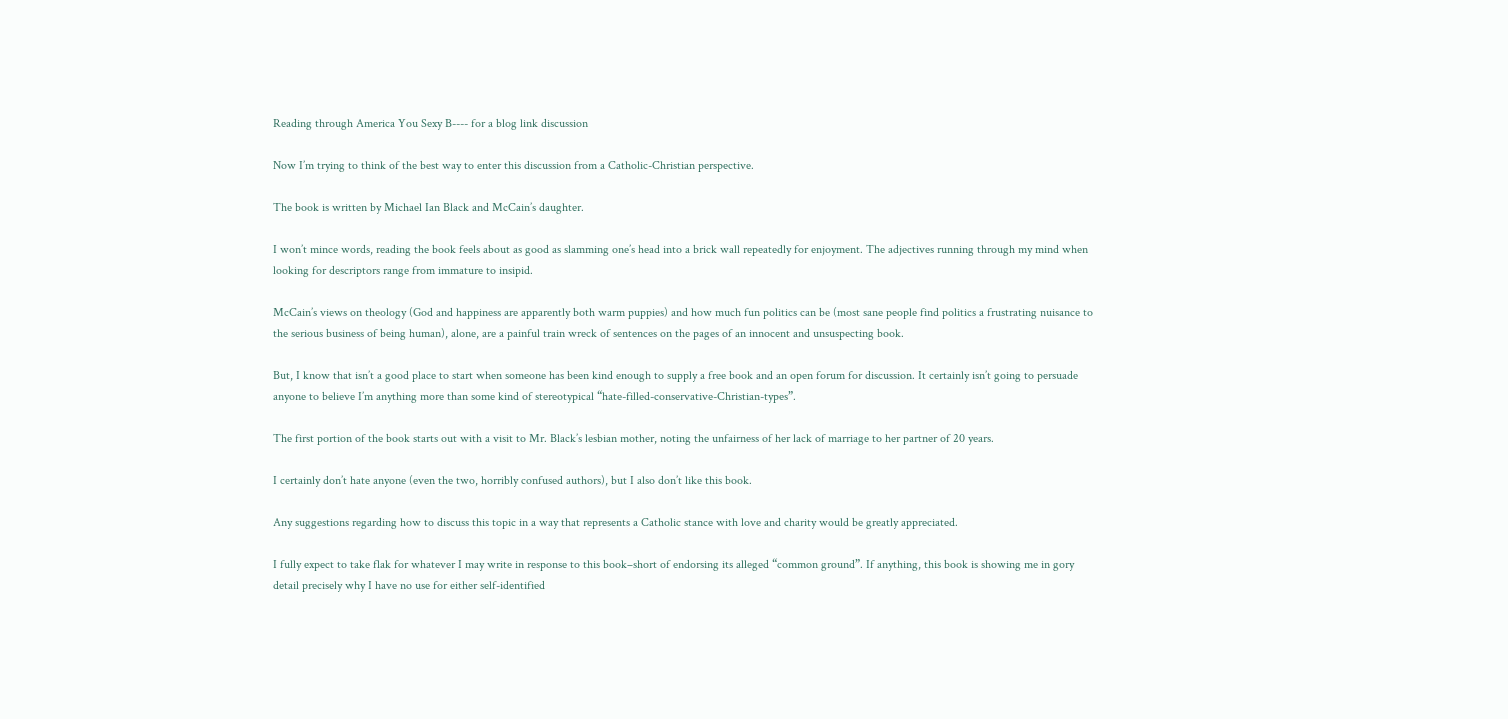Reading through America You Sexy B---- for a blog link discussion

Now I’m trying to think of the best way to enter this discussion from a Catholic-Christian perspective.

The book is written by Michael Ian Black and McCain’s daughter.

I won’t mince words, reading the book feels about as good as slamming one’s head into a brick wall repeatedly for enjoyment. The adjectives running through my mind when looking for descriptors range from immature to insipid.

McCain’s views on theology (God and happiness are apparently both warm puppies) and how much fun politics can be (most sane people find politics a frustrating nuisance to the serious business of being human), alone, are a painful train wreck of sentences on the pages of an innocent and unsuspecting book.

But, I know that isn’t a good place to start when someone has been kind enough to supply a free book and an open forum for discussion. It certainly isn’t going to persuade anyone to believe I’m anything more than some kind of stereotypical “hate-filled-conservative-Christian-types”.

The first portion of the book starts out with a visit to Mr. Black’s lesbian mother, noting the unfairness of her lack of marriage to her partner of 20 years.

I certainly don’t hate anyone (even the two, horribly confused authors), but I also don’t like this book.

Any suggestions regarding how to discuss this topic in a way that represents a Catholic stance with love and charity would be greatly appreciated.

I fully expect to take flak for whatever I may write in response to this book–short of endorsing its alleged “common ground”. If anything, this book is showing me in gory detail precisely why I have no use for either self-identified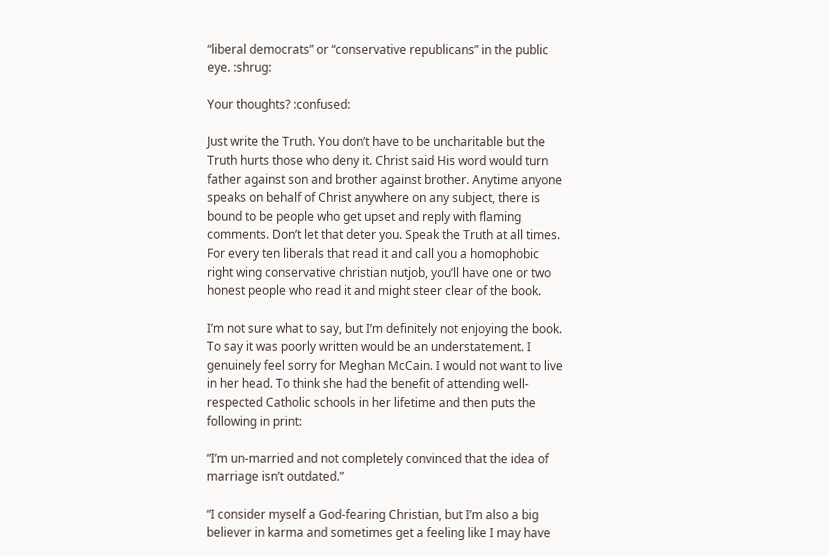“liberal democrats” or “conservative republicans” in the public eye. :shrug:

Your thoughts? :confused:

Just write the Truth. You don’t have to be uncharitable but the Truth hurts those who deny it. Christ said His word would turn father against son and brother against brother. Anytime anyone speaks on behalf of Christ anywhere on any subject, there is bound to be people who get upset and reply with flaming comments. Don’t let that deter you. Speak the Truth at all times. For every ten liberals that read it and call you a homophobic right wing conservative christian nutjob, you’ll have one or two honest people who read it and might steer clear of the book.

I’m not sure what to say, but I’m definitely not enjoying the book. To say it was poorly written would be an understatement. I genuinely feel sorry for Meghan McCain. I would not want to live in her head. To think she had the benefit of attending well-respected Catholic schools in her lifetime and then puts the following in print:

“I’m un-married and not completely convinced that the idea of marriage isn’t outdated.”

“I consider myself a God-fearing Christian, but I’m also a big believer in karma and sometimes get a feeling like I may have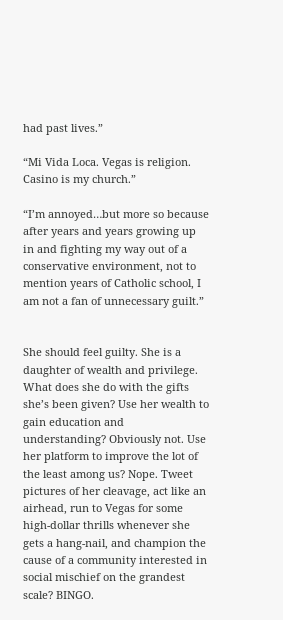had past lives.”

“Mi Vida Loca. Vegas is religion. Casino is my church.”

“I’m annoyed…but more so because after years and years growing up in and fighting my way out of a conservative environment, not to mention years of Catholic school, I am not a fan of unnecessary guilt.”


She should feel guilty. She is a daughter of wealth and privilege. What does she do with the gifts she’s been given? Use her wealth to gain education and understanding? Obviously not. Use her platform to improve the lot of the least among us? Nope. Tweet pictures of her cleavage, act like an airhead, run to Vegas for some high-dollar thrills whenever she gets a hang-nail, and champion the cause of a community interested in social mischief on the grandest scale? BINGO.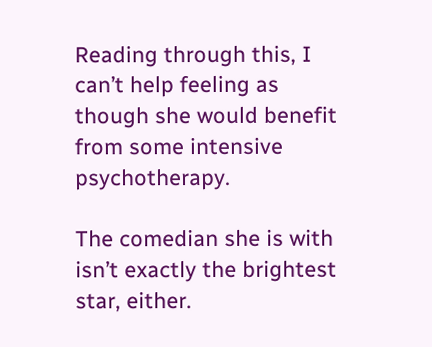Reading through this, I can’t help feeling as though she would benefit from some intensive psychotherapy.

The comedian she is with isn’t exactly the brightest star, either.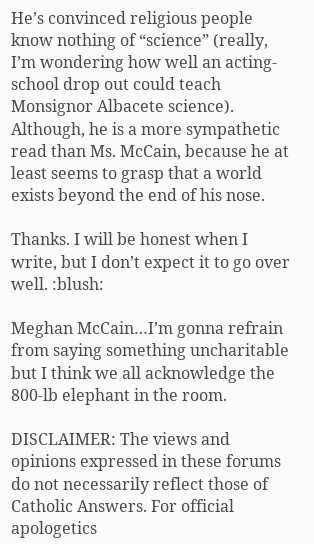He’s convinced religious people know nothing of “science” (really, I’m wondering how well an acting-school drop out could teach Monsignor Albacete science). Although, he is a more sympathetic read than Ms. McCain, because he at least seems to grasp that a world exists beyond the end of his nose.

Thanks. I will be honest when I write, but I don’t expect it to go over well. :blush:

Meghan McCain…I’m gonna refrain from saying something uncharitable but I think we all acknowledge the 800-lb elephant in the room.

DISCLAIMER: The views and opinions expressed in these forums do not necessarily reflect those of Catholic Answers. For official apologetics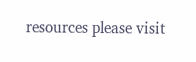resources please visit